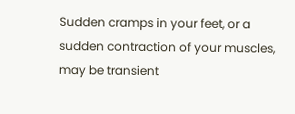Sudden cramps in your feet, or a sudden contraction of your muscles, may be transient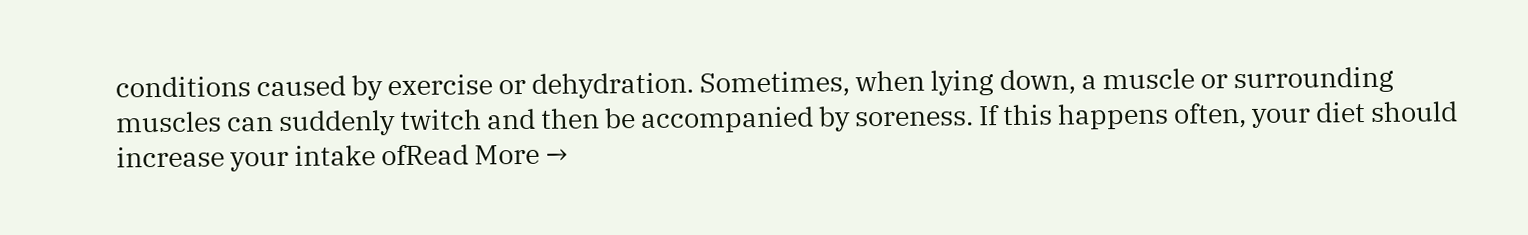conditions caused by exercise or dehydration. Sometimes, when lying down, a muscle or surrounding muscles can suddenly twitch and then be accompanied by soreness. If this happens often, your diet should increase your intake ofRead More →